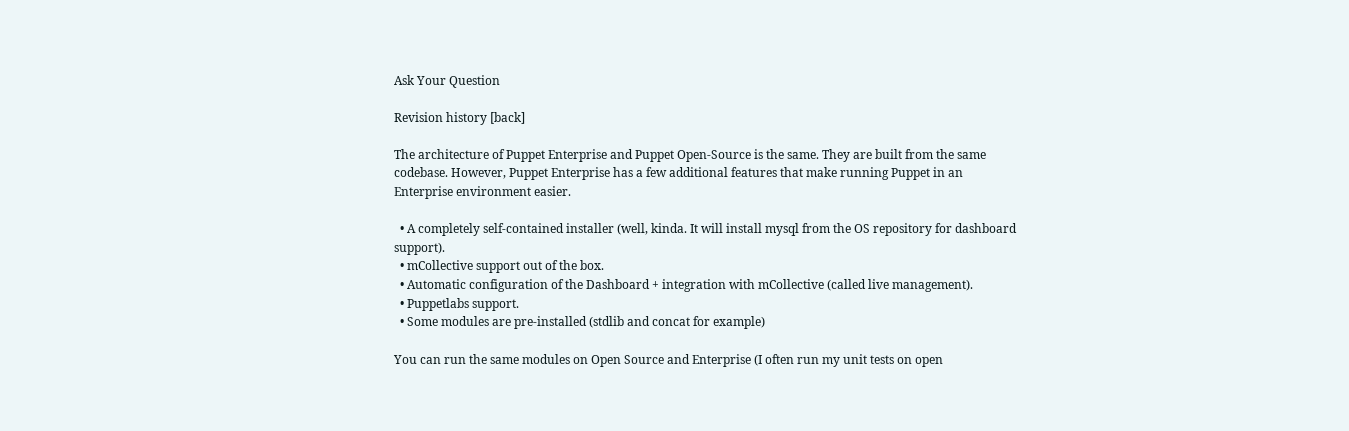Ask Your Question

Revision history [back]

The architecture of Puppet Enterprise and Puppet Open-Source is the same. They are built from the same codebase. However, Puppet Enterprise has a few additional features that make running Puppet in an Enterprise environment easier.

  • A completely self-contained installer (well, kinda. It will install mysql from the OS repository for dashboard support).
  • mCollective support out of the box.
  • Automatic configuration of the Dashboard + integration with mCollective (called live management).
  • Puppetlabs support.
  • Some modules are pre-installed (stdlib and concat for example)

You can run the same modules on Open Source and Enterprise (I often run my unit tests on open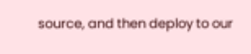source, and then deploy to our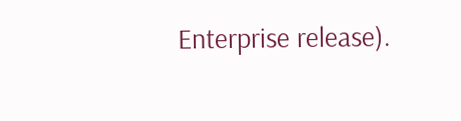Enterprise release).